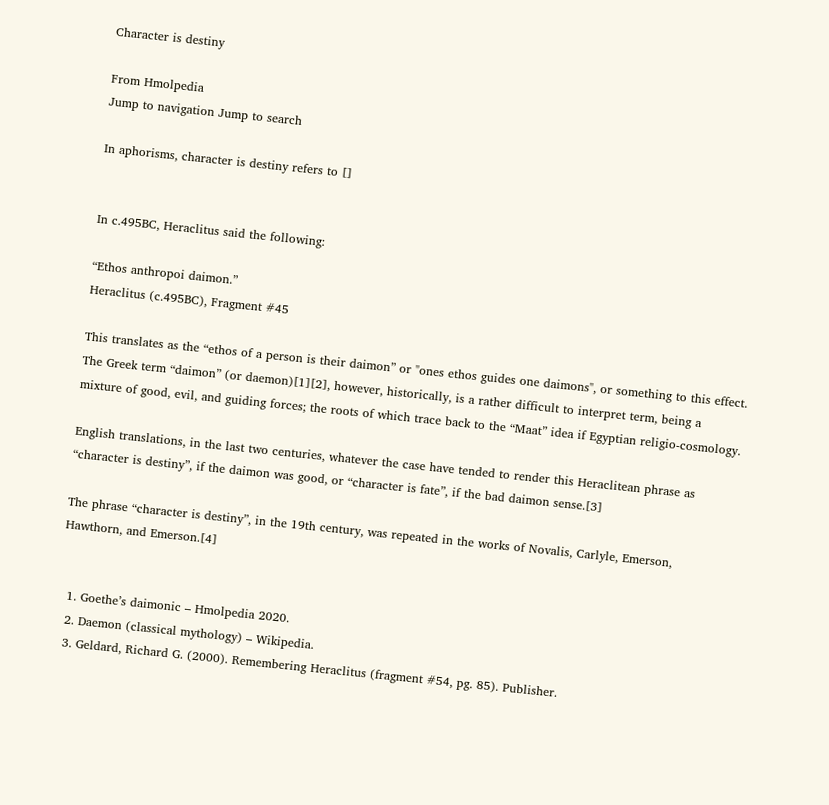Character is destiny

From Hmolpedia
Jump to navigation Jump to search

In aphorisms, character is destiny refers to []


In c.495BC, Heraclitus said the following:

“Ethos anthropoi daimon.”
Heraclitus (c.495BC), Fragment #45

This translates as the “ethos of a person is their daimon” or "ones ethos guides one daimons", or something to this effect. The Greek term “daimon” (or daemon)[1][2], however, historically, is a rather difficult to interpret term, being a mixture of good, evil, and guiding forces; the roots of which trace back to the “Maat” idea if Egyptian religio-cosmology.

English translations, in the last two centuries, whatever the case have tended to render this Heraclitean phrase as “character is destiny”, if the daimon was good, or “character is fate”, if the bad daimon sense.[3]

The phrase “character is destiny”, in the 19th century, was repeated in the works of Novalis, Carlyle, Emerson, Hawthorn, and Emerson.[4]


  1. Goethe’s daimonic – Hmolpedia 2020.
  2. Daemon (classical mythology) – Wikipedia.
  3. Geldard, Richard G. (2000). Remembering Heraclitus (fragment #54, pg. 85). Publisher.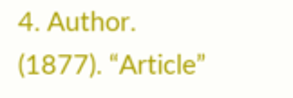4. Author. (1877). “Article”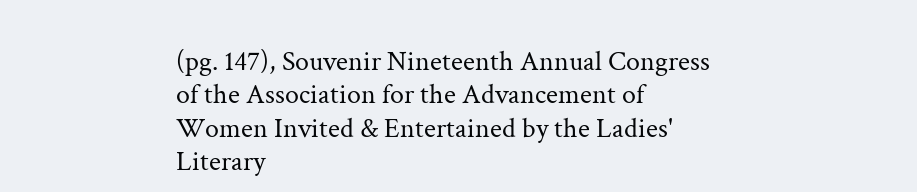(pg. 147), Souvenir Nineteenth Annual Congress of the Association for the Advancement of Women Invited & Entertained by the Ladies' Literary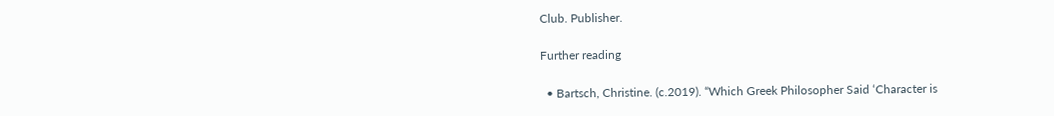Club. Publisher.

Further reading

  • Bartsch, Christine. (c.2019). “Which Greek Philosopher Said ‘Character is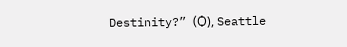Destinity?” (Ѻ), Seattle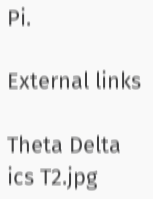Pi.

External links

Theta Delta ics T2.jpg